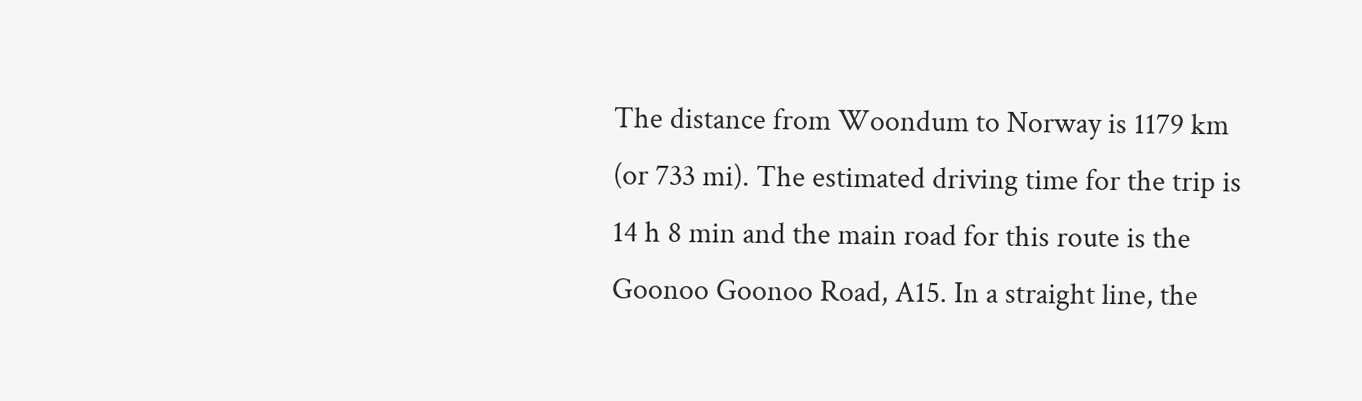The distance from Woondum to Norway is 1179 km (or 733 mi). The estimated driving time for the trip is 14 h 8 min and the main road for this route is the Goonoo Goonoo Road, A15. In a straight line, the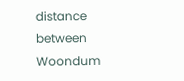distance between Woondum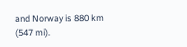and Norway is 880 km (547 mi).